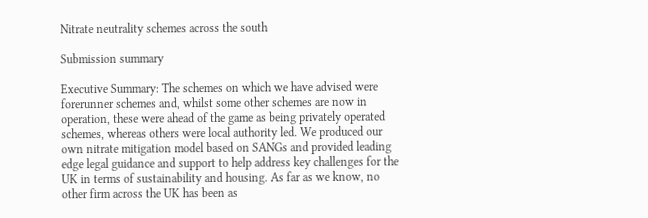Nitrate neutrality schemes across the south

Submission summary

Executive Summary: The schemes on which we have advised were forerunner schemes and, whilst some other schemes are now in operation, these were ahead of the game as being privately operated schemes, whereas others were local authority led. We produced our own nitrate mitigation model based on SANGs and provided leading edge legal guidance and support to help address key challenges for the UK in terms of sustainability and housing. As far as we know, no other firm across the UK has been as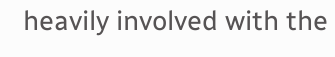heavily involved with the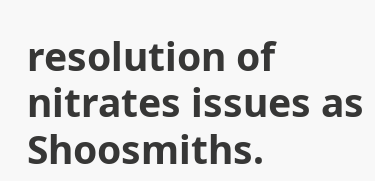resolution of nitrates issues as Shoosmiths.